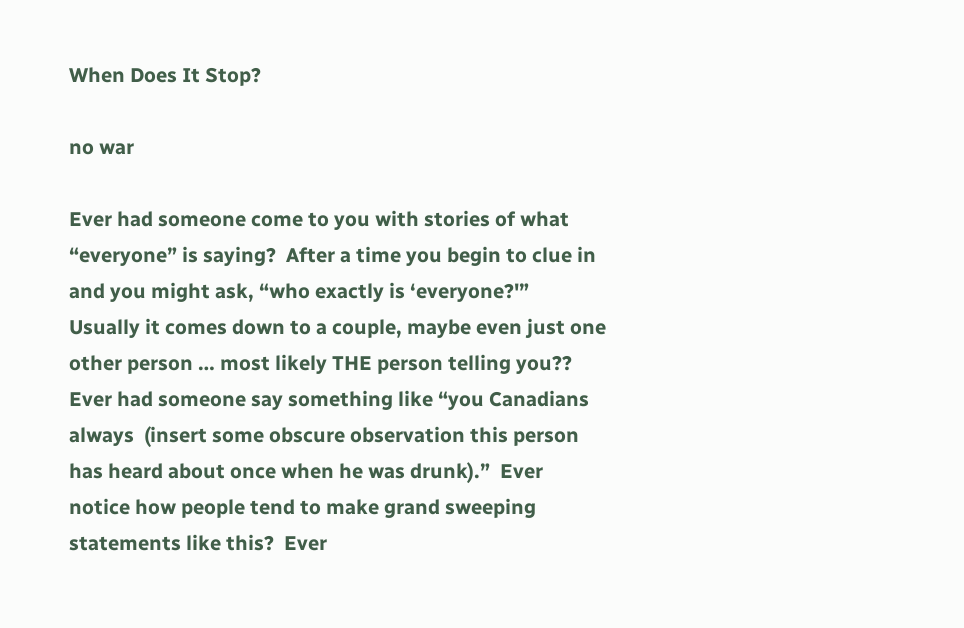When Does It Stop?

no war

Ever had someone come to you with stories of what “everyone” is saying?  After a time you begin to clue in and you might ask, “who exactly is ‘everyone?'”  Usually it comes down to a couple, maybe even just one other person … most likely THE person telling you??  Ever had someone say something like “you Canadians always  (insert some obscure observation this person has heard about once when he was drunk).”  Ever notice how people tend to make grand sweeping statements like this?  Ever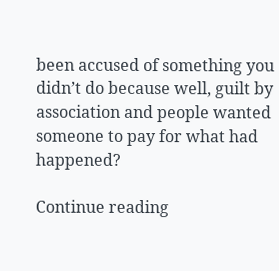been accused of something you didn’t do because well, guilt by association and people wanted someone to pay for what had happened?

Continue reading